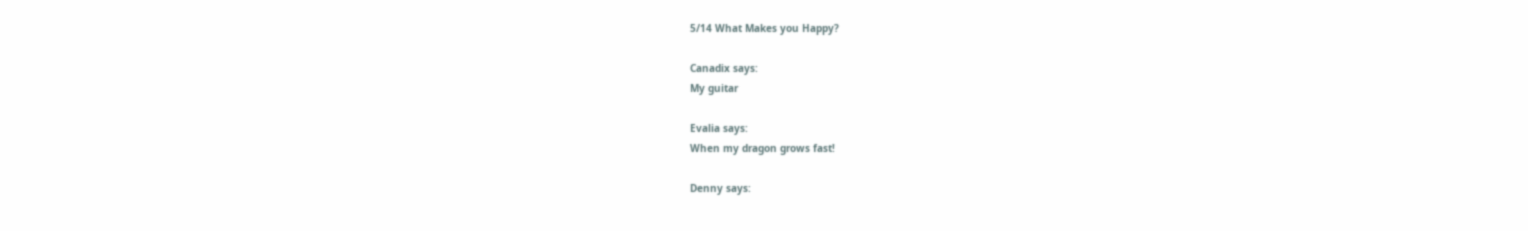5/14 What Makes you Happy?

Canadix says:
My guitar

Evalia says:
When my dragon grows fast!

Denny says: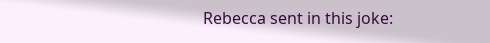Rebecca sent in this joke: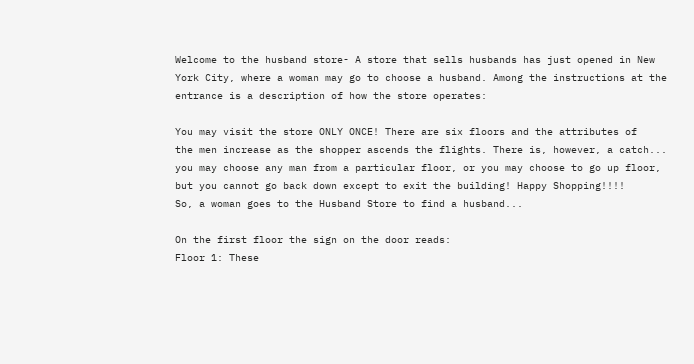Welcome to the husband store- A store that sells husbands has just opened in New York City, where a woman may go to choose a husband. Among the instructions at the entrance is a description of how the store operates:

You may visit the store ONLY ONCE! There are six floors and the attributes of
the men increase as the shopper ascends the flights. There is, however, a catch... you may choose any man from a particular floor, or you may choose to go up floor, but you cannot go back down except to exit the building! Happy Shopping!!!!
So, a woman goes to the Husband Store to find a husband...

On the first floor the sign on the door reads:
Floor 1: These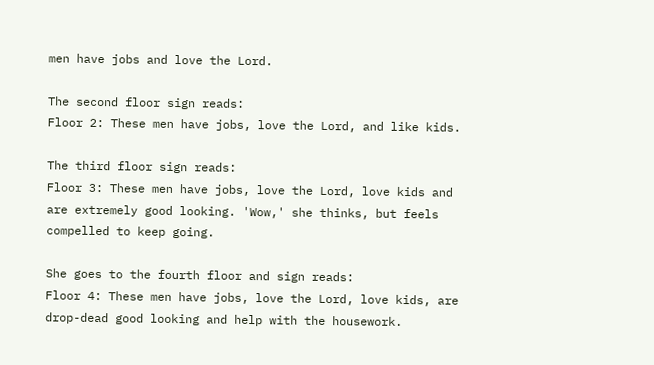men have jobs and love the Lord.

The second floor sign reads:
Floor 2: These men have jobs, love the Lord, and like kids.

The third floor sign reads:
Floor 3: These men have jobs, love the Lord, love kids and are extremely good looking. 'Wow,' she thinks, but feels compelled to keep going.

She goes to the fourth floor and sign reads:
Floor 4: These men have jobs, love the Lord, love kids, are drop-dead good looking and help with the housework.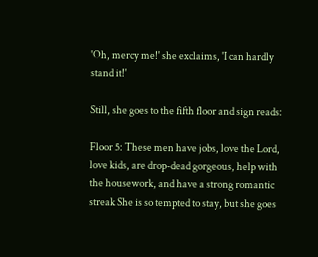'Oh, mercy me!' she exclaims, 'I can hardly stand it!'

Still, she goes to the fifth floor and sign reads:

Floor 5: These men have jobs, love the Lord, love kids, are drop-dead gorgeous, help with the housework, and have a strong romantic streak She is so tempted to stay, but she goes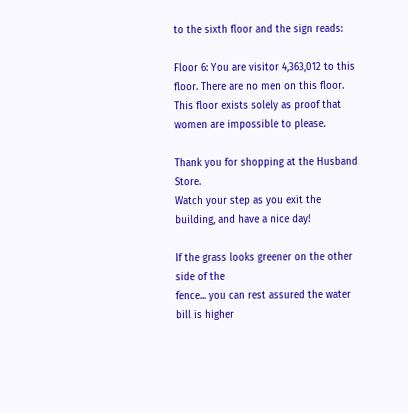to the sixth floor and the sign reads:

Floor 6: You are visitor 4,363,012 to this floor. There are no men on this floor. This floor exists solely as proof that women are impossible to please.

Thank you for shopping at the Husband Store.
Watch your step as you exit the building, and have a nice day!

If the grass looks greener on the other side of the
fence... you can rest assured the water bill is higher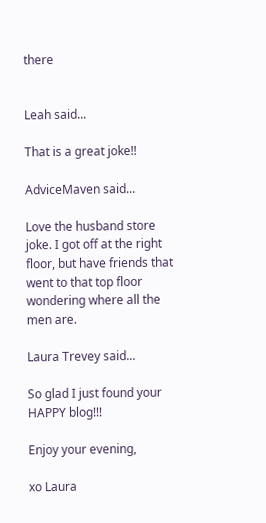there


Leah said...

That is a great joke!!

AdviceMaven said...

Love the husband store joke. I got off at the right floor, but have friends that went to that top floor wondering where all the men are.

Laura Trevey said...

So glad I just found your HAPPY blog!!!

Enjoy your evening,

xo Laura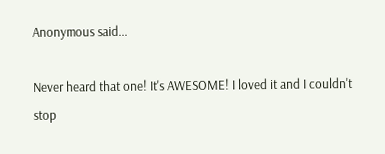Anonymous said...

Never heard that one! It's AWESOME! I loved it and I couldn't stop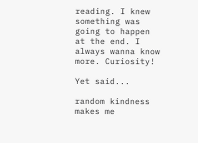reading. I knew something was going to happen at the end. I always wanna know more. Curiosity!

Yet said...

random kindness makes me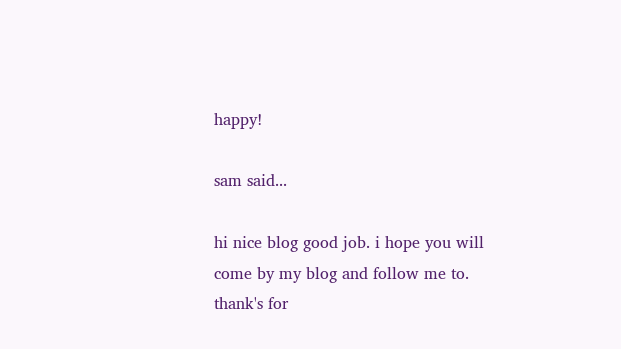happy!

sam said...

hi nice blog good job. i hope you will come by my blog and follow me to. thank's for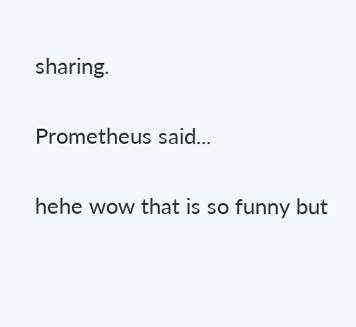sharing.

Prometheus said...

hehe wow that is so funny but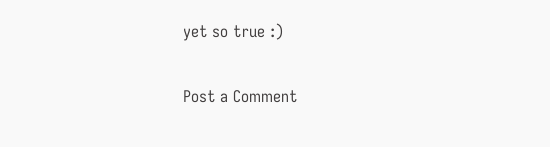yet so true :)

Post a Comment